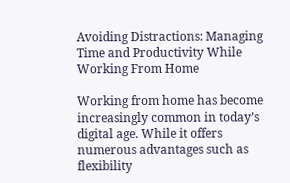Avoiding Distractions: Managing Time and Productivity While Working From Home

Working from home has become increasingly common in today’s digital age. While it offers numerous advantages such as flexibility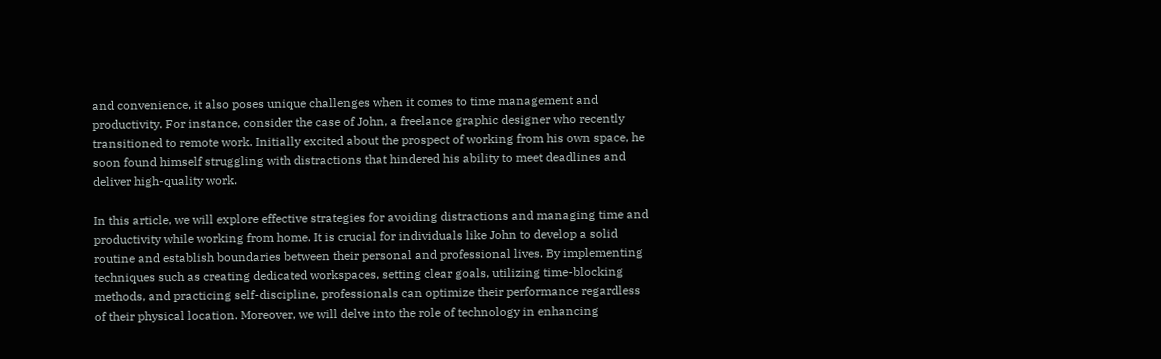and convenience, it also poses unique challenges when it comes to time management and productivity. For instance, consider the case of John, a freelance graphic designer who recently transitioned to remote work. Initially excited about the prospect of working from his own space, he soon found himself struggling with distractions that hindered his ability to meet deadlines and deliver high-quality work.

In this article, we will explore effective strategies for avoiding distractions and managing time and productivity while working from home. It is crucial for individuals like John to develop a solid routine and establish boundaries between their personal and professional lives. By implementing techniques such as creating dedicated workspaces, setting clear goals, utilizing time-blocking methods, and practicing self-discipline, professionals can optimize their performance regardless of their physical location. Moreover, we will delve into the role of technology in enhancing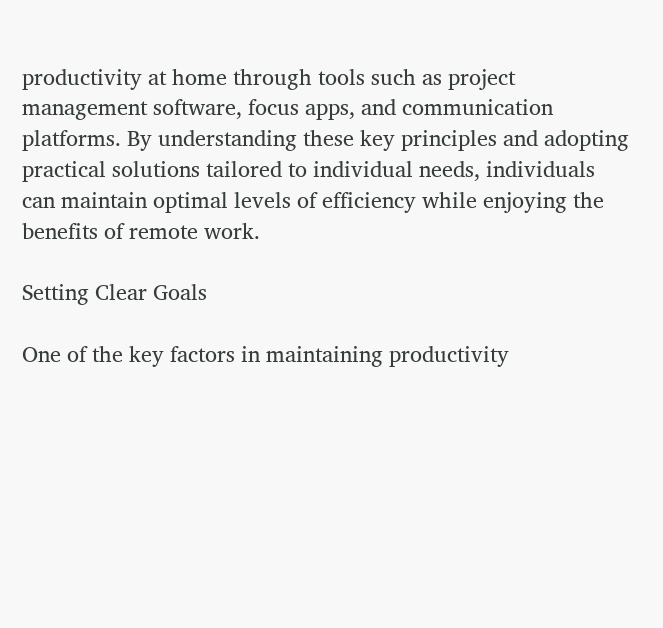productivity at home through tools such as project management software, focus apps, and communication platforms. By understanding these key principles and adopting practical solutions tailored to individual needs, individuals can maintain optimal levels of efficiency while enjoying the benefits of remote work.

Setting Clear Goals

One of the key factors in maintaining productivity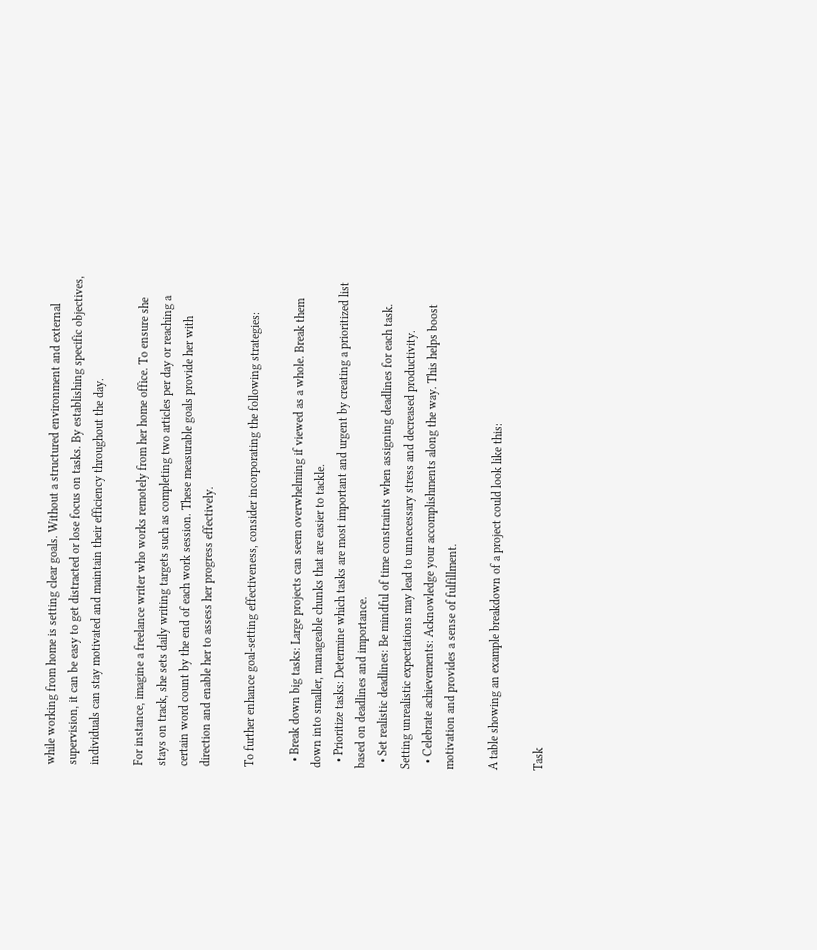while working from home is setting clear goals. Without a structured environment and external supervision, it can be easy to get distracted or lose focus on tasks. By establishing specific objectives, individuals can stay motivated and maintain their efficiency throughout the day.

For instance, imagine a freelance writer who works remotely from her home office. To ensure she stays on track, she sets daily writing targets such as completing two articles per day or reaching a certain word count by the end of each work session. These measurable goals provide her with direction and enable her to assess her progress effectively.

To further enhance goal-setting effectiveness, consider incorporating the following strategies:

  • Break down big tasks: Large projects can seem overwhelming if viewed as a whole. Break them down into smaller, manageable chunks that are easier to tackle.
  • Prioritize tasks: Determine which tasks are most important and urgent by creating a prioritized list based on deadlines and importance.
  • Set realistic deadlines: Be mindful of time constraints when assigning deadlines for each task. Setting unrealistic expectations may lead to unnecessary stress and decreased productivity.
  • Celebrate achievements: Acknowledge your accomplishments along the way. This helps boost motivation and provides a sense of fulfillment.

A table showing an example breakdown of a project could look like this:

Task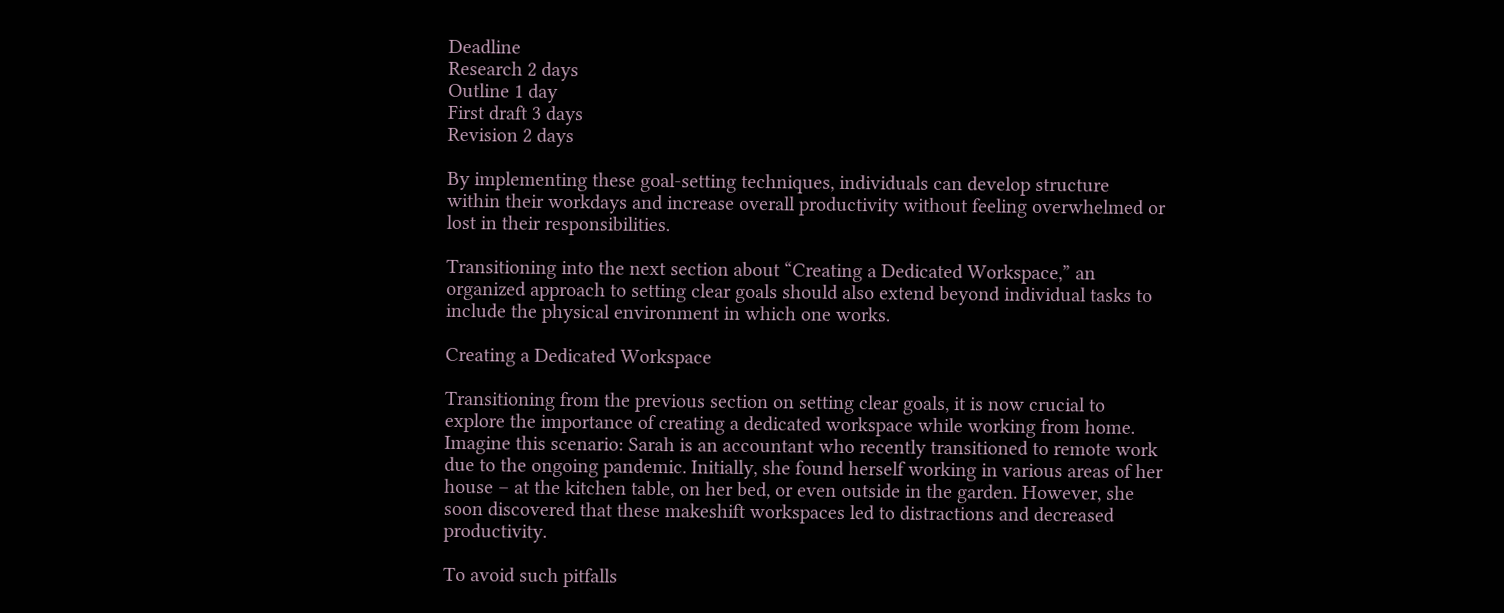Deadline
Research 2 days
Outline 1 day
First draft 3 days
Revision 2 days

By implementing these goal-setting techniques, individuals can develop structure within their workdays and increase overall productivity without feeling overwhelmed or lost in their responsibilities.

Transitioning into the next section about “Creating a Dedicated Workspace,” an organized approach to setting clear goals should also extend beyond individual tasks to include the physical environment in which one works.

Creating a Dedicated Workspace

Transitioning from the previous section on setting clear goals, it is now crucial to explore the importance of creating a dedicated workspace while working from home. Imagine this scenario: Sarah is an accountant who recently transitioned to remote work due to the ongoing pandemic. Initially, she found herself working in various areas of her house – at the kitchen table, on her bed, or even outside in the garden. However, she soon discovered that these makeshift workspaces led to distractions and decreased productivity.

To avoid such pitfalls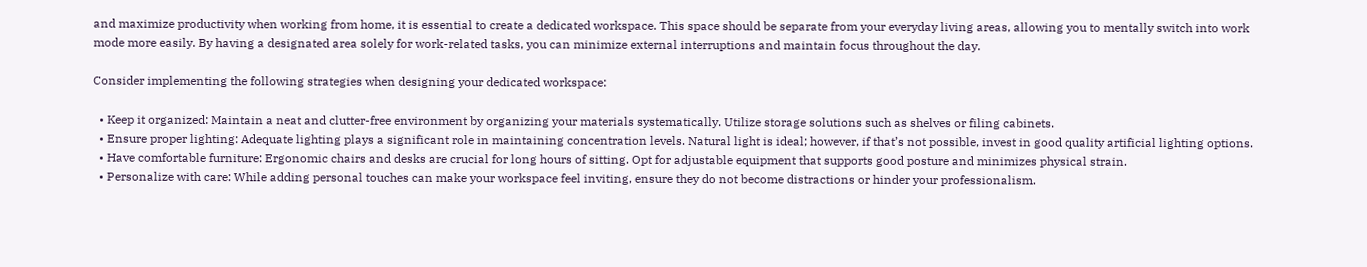and maximize productivity when working from home, it is essential to create a dedicated workspace. This space should be separate from your everyday living areas, allowing you to mentally switch into work mode more easily. By having a designated area solely for work-related tasks, you can minimize external interruptions and maintain focus throughout the day.

Consider implementing the following strategies when designing your dedicated workspace:

  • Keep it organized: Maintain a neat and clutter-free environment by organizing your materials systematically. Utilize storage solutions such as shelves or filing cabinets.
  • Ensure proper lighting: Adequate lighting plays a significant role in maintaining concentration levels. Natural light is ideal; however, if that’s not possible, invest in good quality artificial lighting options.
  • Have comfortable furniture: Ergonomic chairs and desks are crucial for long hours of sitting. Opt for adjustable equipment that supports good posture and minimizes physical strain.
  • Personalize with care: While adding personal touches can make your workspace feel inviting, ensure they do not become distractions or hinder your professionalism.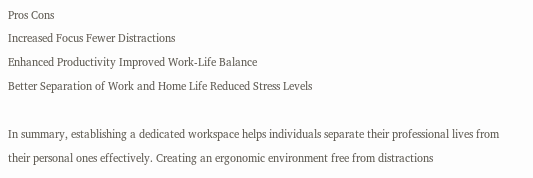Pros Cons
Increased Focus Fewer Distractions
Enhanced Productivity Improved Work-Life Balance
Better Separation of Work and Home Life Reduced Stress Levels

In summary, establishing a dedicated workspace helps individuals separate their professional lives from their personal ones effectively. Creating an ergonomic environment free from distractions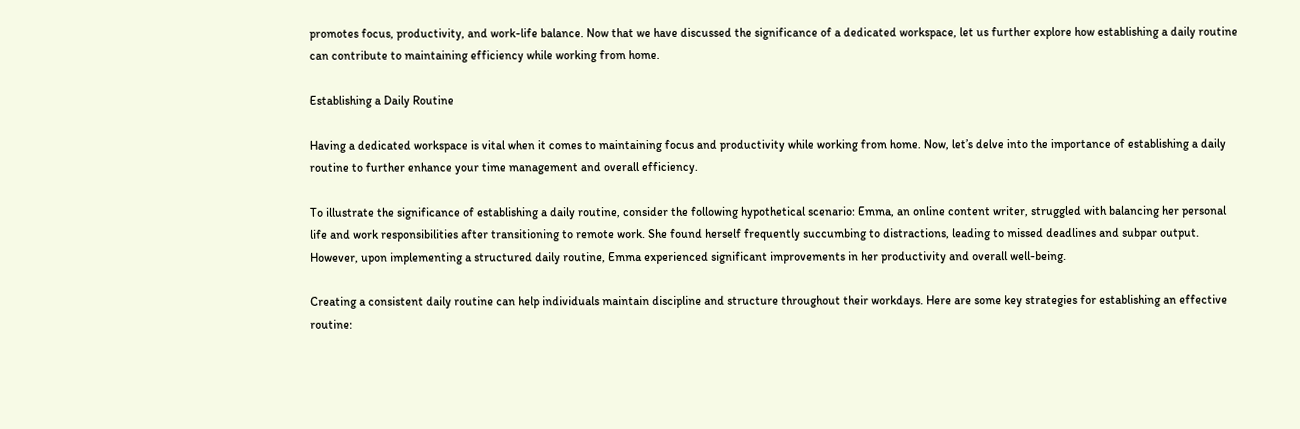promotes focus, productivity, and work-life balance. Now that we have discussed the significance of a dedicated workspace, let us further explore how establishing a daily routine can contribute to maintaining efficiency while working from home.

Establishing a Daily Routine

Having a dedicated workspace is vital when it comes to maintaining focus and productivity while working from home. Now, let’s delve into the importance of establishing a daily routine to further enhance your time management and overall efficiency.

To illustrate the significance of establishing a daily routine, consider the following hypothetical scenario: Emma, an online content writer, struggled with balancing her personal life and work responsibilities after transitioning to remote work. She found herself frequently succumbing to distractions, leading to missed deadlines and subpar output. However, upon implementing a structured daily routine, Emma experienced significant improvements in her productivity and overall well-being.

Creating a consistent daily routine can help individuals maintain discipline and structure throughout their workdays. Here are some key strategies for establishing an effective routine: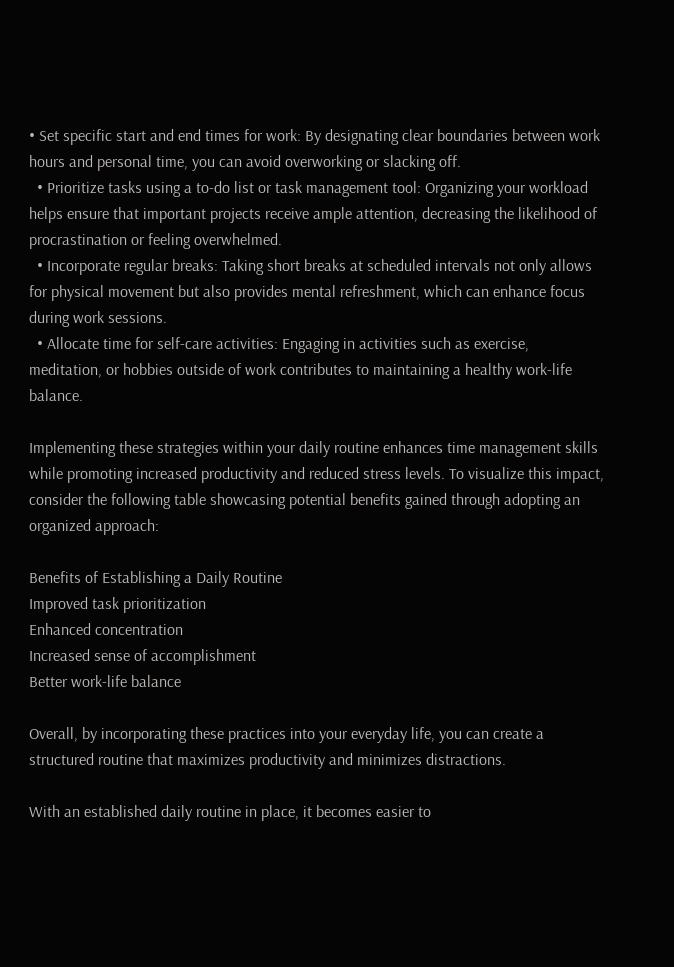• Set specific start and end times for work: By designating clear boundaries between work hours and personal time, you can avoid overworking or slacking off.
  • Prioritize tasks using a to-do list or task management tool: Organizing your workload helps ensure that important projects receive ample attention, decreasing the likelihood of procrastination or feeling overwhelmed.
  • Incorporate regular breaks: Taking short breaks at scheduled intervals not only allows for physical movement but also provides mental refreshment, which can enhance focus during work sessions.
  • Allocate time for self-care activities: Engaging in activities such as exercise, meditation, or hobbies outside of work contributes to maintaining a healthy work-life balance.

Implementing these strategies within your daily routine enhances time management skills while promoting increased productivity and reduced stress levels. To visualize this impact, consider the following table showcasing potential benefits gained through adopting an organized approach:

Benefits of Establishing a Daily Routine
Improved task prioritization
Enhanced concentration
Increased sense of accomplishment
Better work-life balance

Overall, by incorporating these practices into your everyday life, you can create a structured routine that maximizes productivity and minimizes distractions.

With an established daily routine in place, it becomes easier to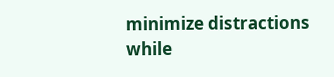minimize distractions while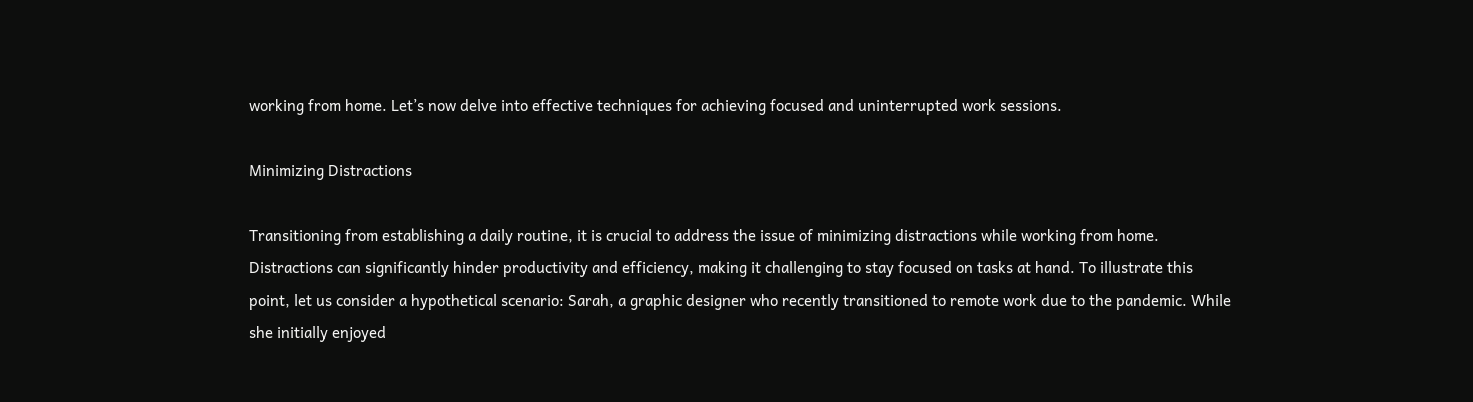working from home. Let’s now delve into effective techniques for achieving focused and uninterrupted work sessions.

Minimizing Distractions

Transitioning from establishing a daily routine, it is crucial to address the issue of minimizing distractions while working from home. Distractions can significantly hinder productivity and efficiency, making it challenging to stay focused on tasks at hand. To illustrate this point, let us consider a hypothetical scenario: Sarah, a graphic designer who recently transitioned to remote work due to the pandemic. While she initially enjoyed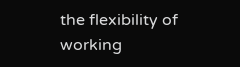the flexibility of working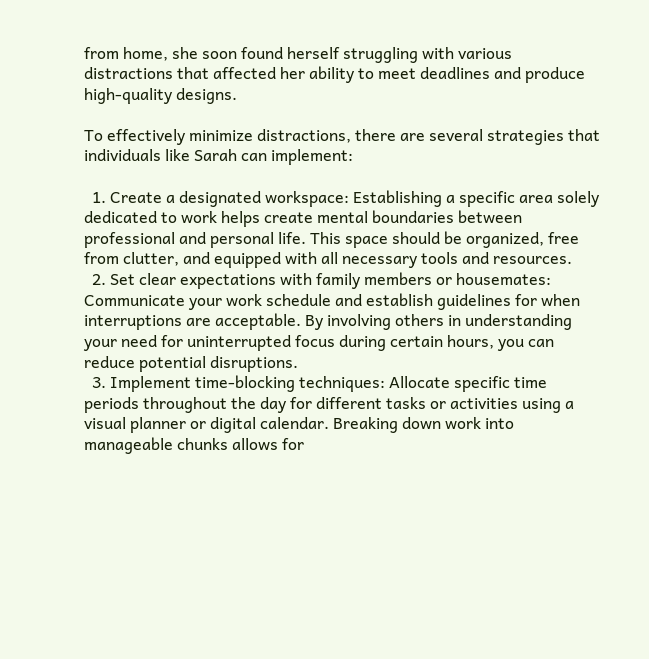from home, she soon found herself struggling with various distractions that affected her ability to meet deadlines and produce high-quality designs.

To effectively minimize distractions, there are several strategies that individuals like Sarah can implement:

  1. Create a designated workspace: Establishing a specific area solely dedicated to work helps create mental boundaries between professional and personal life. This space should be organized, free from clutter, and equipped with all necessary tools and resources.
  2. Set clear expectations with family members or housemates: Communicate your work schedule and establish guidelines for when interruptions are acceptable. By involving others in understanding your need for uninterrupted focus during certain hours, you can reduce potential disruptions.
  3. Implement time-blocking techniques: Allocate specific time periods throughout the day for different tasks or activities using a visual planner or digital calendar. Breaking down work into manageable chunks allows for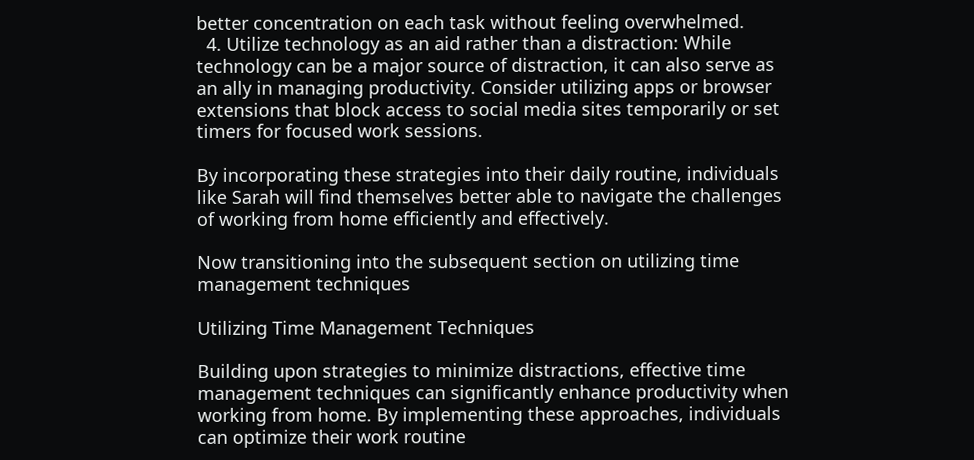better concentration on each task without feeling overwhelmed.
  4. Utilize technology as an aid rather than a distraction: While technology can be a major source of distraction, it can also serve as an ally in managing productivity. Consider utilizing apps or browser extensions that block access to social media sites temporarily or set timers for focused work sessions.

By incorporating these strategies into their daily routine, individuals like Sarah will find themselves better able to navigate the challenges of working from home efficiently and effectively.

Now transitioning into the subsequent section on utilizing time management techniques

Utilizing Time Management Techniques

Building upon strategies to minimize distractions, effective time management techniques can significantly enhance productivity when working from home. By implementing these approaches, individuals can optimize their work routine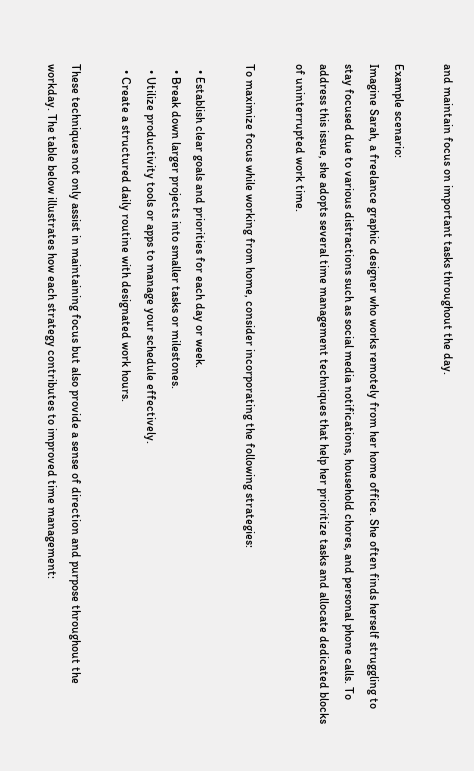and maintain focus on important tasks throughout the day.

Example scenario:
Imagine Sarah, a freelance graphic designer who works remotely from her home office. She often finds herself struggling to stay focused due to various distractions such as social media notifications, household chores, and personal phone calls. To address this issue, she adopts several time management techniques that help her prioritize tasks and allocate dedicated blocks of uninterrupted work time.

To maximize focus while working from home, consider incorporating the following strategies:

  • Establish clear goals and priorities for each day or week.
  • Break down larger projects into smaller tasks or milestones.
  • Utilize productivity tools or apps to manage your schedule effectively.
  • Create a structured daily routine with designated work hours.

These techniques not only assist in maintaining focus but also provide a sense of direction and purpose throughout the workday. The table below illustrates how each strategy contributes to improved time management: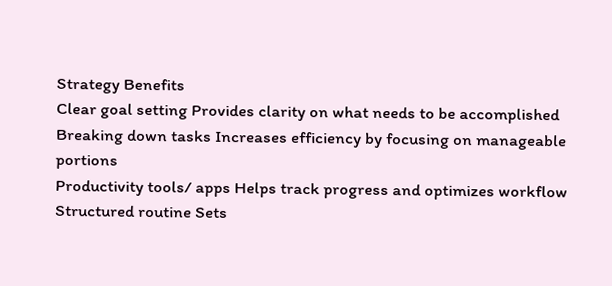Strategy Benefits
Clear goal setting Provides clarity on what needs to be accomplished
Breaking down tasks Increases efficiency by focusing on manageable portions
Productivity tools/ apps Helps track progress and optimizes workflow
Structured routine Sets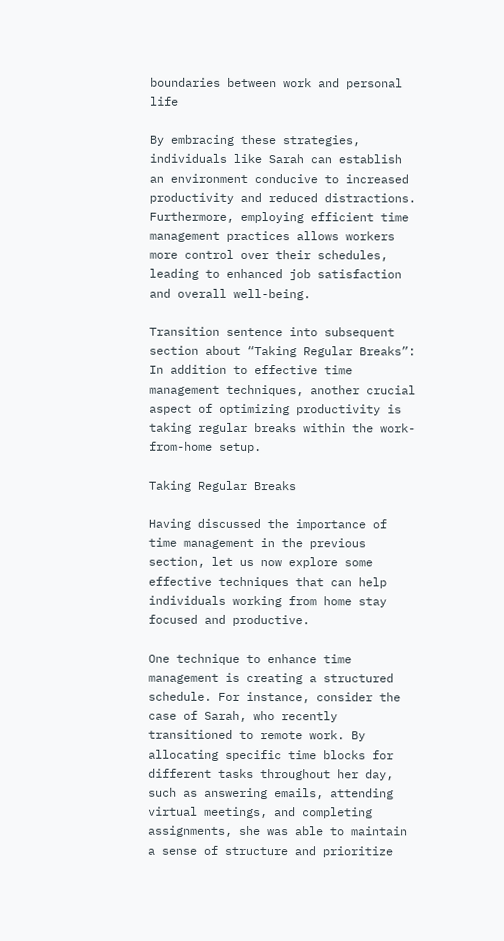boundaries between work and personal life

By embracing these strategies, individuals like Sarah can establish an environment conducive to increased productivity and reduced distractions. Furthermore, employing efficient time management practices allows workers more control over their schedules, leading to enhanced job satisfaction and overall well-being.

Transition sentence into subsequent section about “Taking Regular Breaks”:
In addition to effective time management techniques, another crucial aspect of optimizing productivity is taking regular breaks within the work-from-home setup.

Taking Regular Breaks

Having discussed the importance of time management in the previous section, let us now explore some effective techniques that can help individuals working from home stay focused and productive.

One technique to enhance time management is creating a structured schedule. For instance, consider the case of Sarah, who recently transitioned to remote work. By allocating specific time blocks for different tasks throughout her day, such as answering emails, attending virtual meetings, and completing assignments, she was able to maintain a sense of structure and prioritize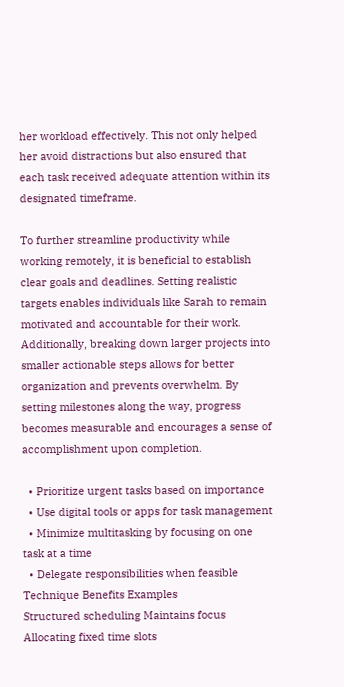her workload effectively. This not only helped her avoid distractions but also ensured that each task received adequate attention within its designated timeframe.

To further streamline productivity while working remotely, it is beneficial to establish clear goals and deadlines. Setting realistic targets enables individuals like Sarah to remain motivated and accountable for their work. Additionally, breaking down larger projects into smaller actionable steps allows for better organization and prevents overwhelm. By setting milestones along the way, progress becomes measurable and encourages a sense of accomplishment upon completion.

  • Prioritize urgent tasks based on importance
  • Use digital tools or apps for task management
  • Minimize multitasking by focusing on one task at a time
  • Delegate responsibilities when feasible
Technique Benefits Examples
Structured scheduling Maintains focus Allocating fixed time slots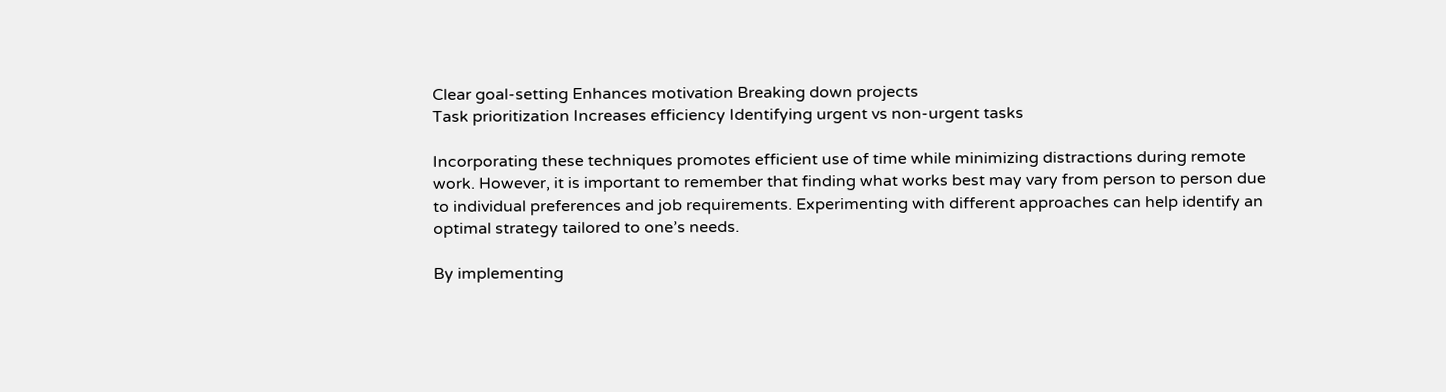Clear goal-setting Enhances motivation Breaking down projects
Task prioritization Increases efficiency Identifying urgent vs non-urgent tasks

Incorporating these techniques promotes efficient use of time while minimizing distractions during remote work. However, it is important to remember that finding what works best may vary from person to person due to individual preferences and job requirements. Experimenting with different approaches can help identify an optimal strategy tailored to one’s needs.

By implementing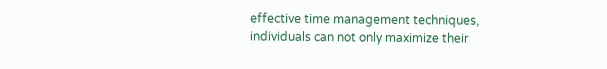effective time management techniques, individuals can not only maximize their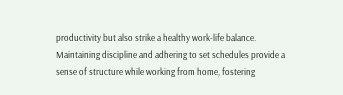productivity but also strike a healthy work-life balance. Maintaining discipline and adhering to set schedules provide a sense of structure while working from home, fostering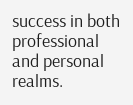success in both professional and personal realms.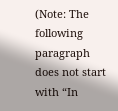(Note: The following paragraph does not start with “In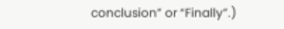conclusion” or “Finally”.)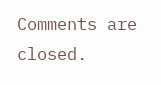Comments are closed.